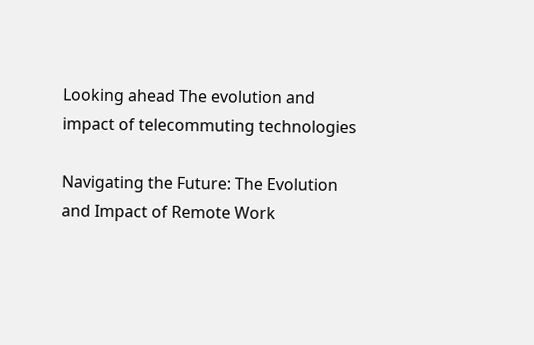Looking ahead The evolution and impact of telecommuting technologies

Navigating the Future: The Evolution and Impact of Remote Work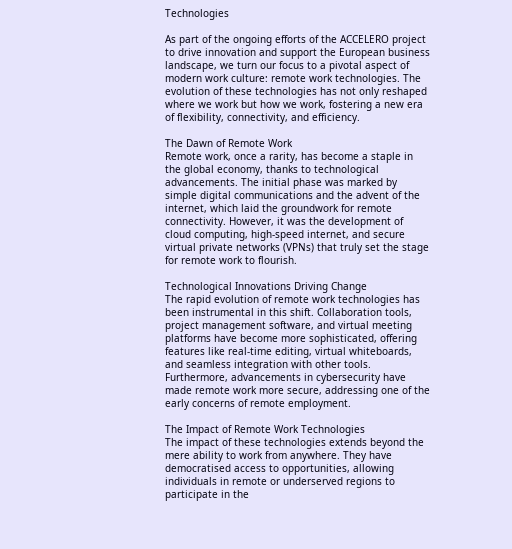Technologies

As part of the ongoing efforts of the ACCELERO project to drive innovation and support the European business landscape, we turn our focus to a pivotal aspect of modern work culture: remote work technologies. The evolution of these technologies has not only reshaped where we work but how we work, fostering a new era of flexibility, connectivity, and efficiency.

The Dawn of Remote Work
Remote work, once a rarity, has become a staple in the global economy, thanks to technological advancements. The initial phase was marked by simple digital communications and the advent of the internet, which laid the groundwork for remote connectivity. However, it was the development of cloud computing, high-speed internet, and secure virtual private networks (VPNs) that truly set the stage for remote work to flourish.

Technological Innovations Driving Change
The rapid evolution of remote work technologies has been instrumental in this shift. Collaboration tools, project management software, and virtual meeting platforms have become more sophisticated, offering features like real-time editing, virtual whiteboards, and seamless integration with other tools. Furthermore, advancements in cybersecurity have made remote work more secure, addressing one of the early concerns of remote employment.

The Impact of Remote Work Technologies
The impact of these technologies extends beyond the mere ability to work from anywhere. They have democratised access to opportunities, allowing individuals in remote or underserved regions to participate in the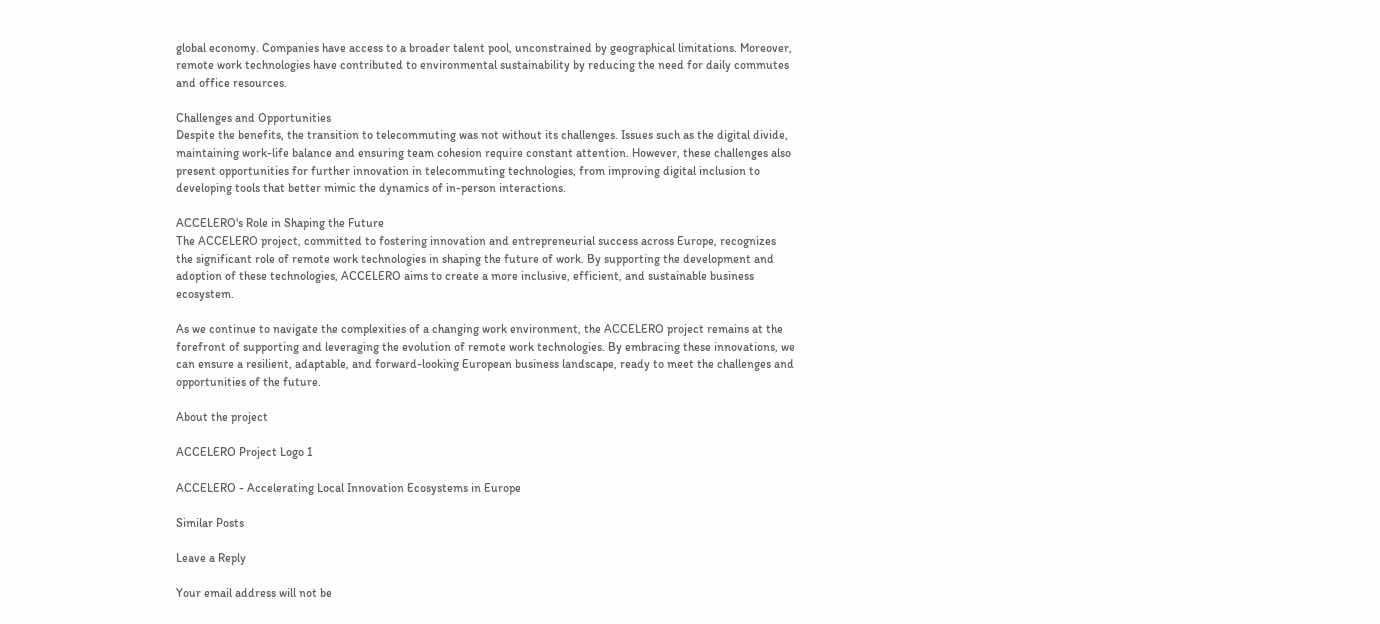global economy. Companies have access to a broader talent pool, unconstrained by geographical limitations. Moreover, remote work technologies have contributed to environmental sustainability by reducing the need for daily commutes and office resources.

Challenges and Opportunities
Despite the benefits, the transition to telecommuting was not without its challenges. Issues such as the digital divide, maintaining work-life balance and ensuring team cohesion require constant attention. However, these challenges also present opportunities for further innovation in telecommuting technologies, from improving digital inclusion to developing tools that better mimic the dynamics of in-person interactions.

ACCELERO's Role in Shaping the Future
The ACCELERO project, committed to fostering innovation and entrepreneurial success across Europe, recognizes the significant role of remote work technologies in shaping the future of work. By supporting the development and adoption of these technologies, ACCELERO aims to create a more inclusive, efficient, and sustainable business ecosystem.

As we continue to navigate the complexities of a changing work environment, the ACCELERO project remains at the forefront of supporting and leveraging the evolution of remote work technologies. By embracing these innovations, we can ensure a resilient, adaptable, and forward-looking European business landscape, ready to meet the challenges and opportunities of the future.

About the project

ACCELERO Project Logo 1

ACCELERO - Accelerating Local Innovation Ecosystems in Europe

Similar Posts

Leave a Reply

Your email address will not be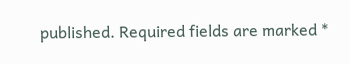published. Required fields are marked *